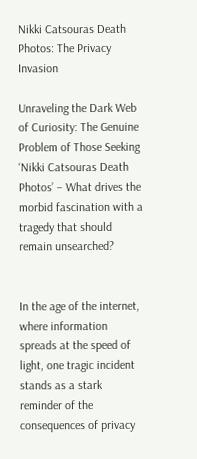Nikki Catsouras Death Photos: The Privacy Invasion

Unraveling the Dark Web of Curiosity: The Genuine Problem of Those Seeking ‘Nikki Catsouras Death Photos’ – What drives the morbid fascination with a tragedy that should remain unsearched?


In the age of the internet, where information spreads at the speed of light, one tragic incident stands as a stark reminder of the consequences of privacy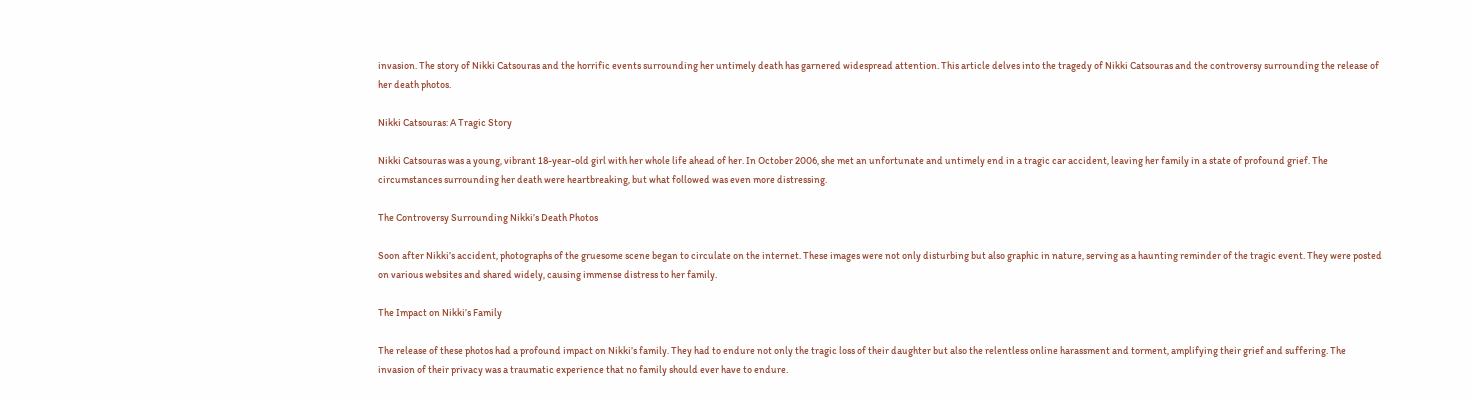invasion. The story of Nikki Catsouras and the horrific events surrounding her untimely death has garnered widespread attention. This article delves into the tragedy of Nikki Catsouras and the controversy surrounding the release of her death photos.

Nikki Catsouras: A Tragic Story

Nikki Catsouras was a young, vibrant 18-year-old girl with her whole life ahead of her. In October 2006, she met an unfortunate and untimely end in a tragic car accident, leaving her family in a state of profound grief. The circumstances surrounding her death were heartbreaking, but what followed was even more distressing.

The Controversy Surrounding Nikki’s Death Photos

Soon after Nikki’s accident, photographs of the gruesome scene began to circulate on the internet. These images were not only disturbing but also graphic in nature, serving as a haunting reminder of the tragic event. They were posted on various websites and shared widely, causing immense distress to her family.

The Impact on Nikki’s Family

The release of these photos had a profound impact on Nikki’s family. They had to endure not only the tragic loss of their daughter but also the relentless online harassment and torment, amplifying their grief and suffering. The invasion of their privacy was a traumatic experience that no family should ever have to endure.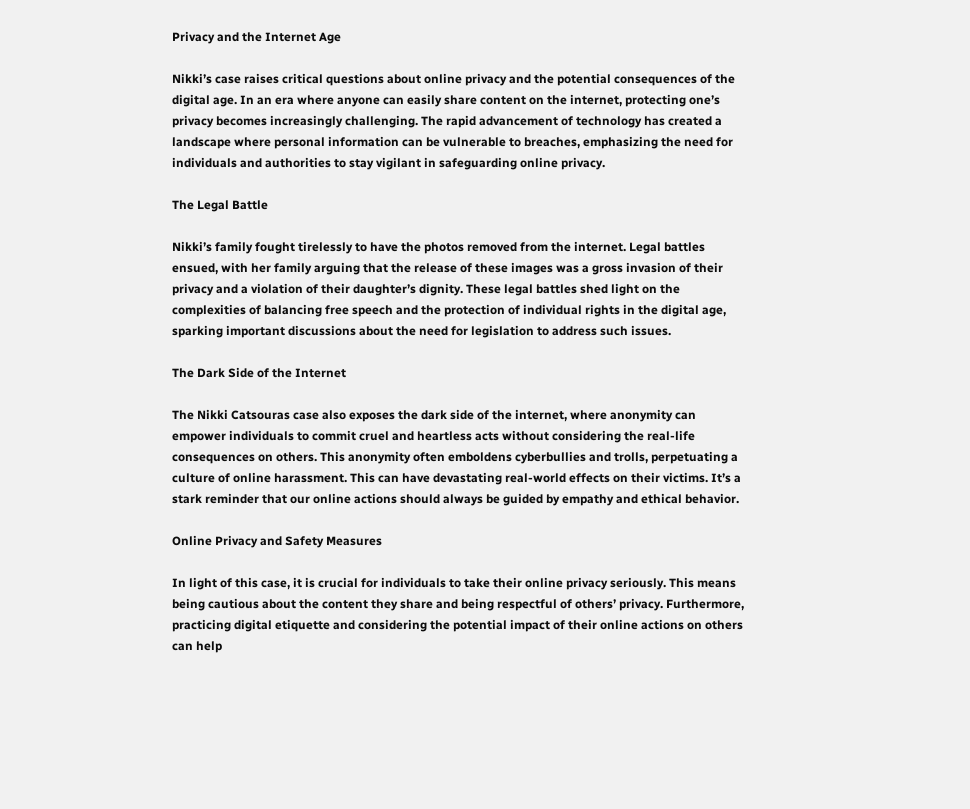Privacy and the Internet Age

Nikki’s case raises critical questions about online privacy and the potential consequences of the digital age. In an era where anyone can easily share content on the internet, protecting one’s privacy becomes increasingly challenging. The rapid advancement of technology has created a landscape where personal information can be vulnerable to breaches, emphasizing the need for individuals and authorities to stay vigilant in safeguarding online privacy.

The Legal Battle

Nikki’s family fought tirelessly to have the photos removed from the internet. Legal battles ensued, with her family arguing that the release of these images was a gross invasion of their privacy and a violation of their daughter’s dignity. These legal battles shed light on the complexities of balancing free speech and the protection of individual rights in the digital age, sparking important discussions about the need for legislation to address such issues.

The Dark Side of the Internet

The Nikki Catsouras case also exposes the dark side of the internet, where anonymity can empower individuals to commit cruel and heartless acts without considering the real-life consequences on others. This anonymity often emboldens cyberbullies and trolls, perpetuating a culture of online harassment. This can have devastating real-world effects on their victims. It’s a stark reminder that our online actions should always be guided by empathy and ethical behavior.

Online Privacy and Safety Measures

In light of this case, it is crucial for individuals to take their online privacy seriously. This means being cautious about the content they share and being respectful of others’ privacy. Furthermore, practicing digital etiquette and considering the potential impact of their online actions on others can help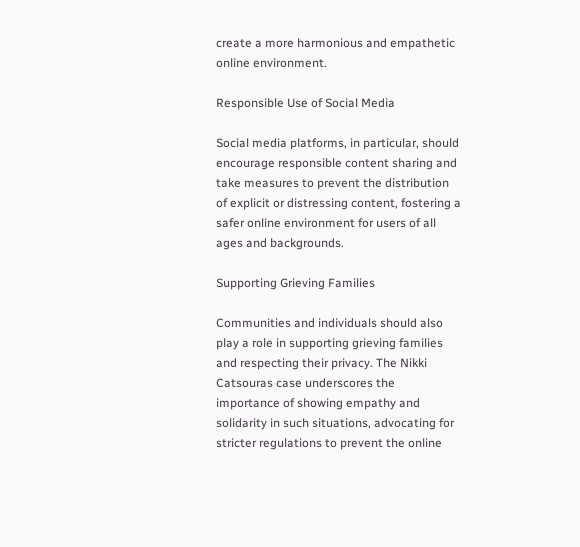create a more harmonious and empathetic online environment.

Responsible Use of Social Media

Social media platforms, in particular, should encourage responsible content sharing and take measures to prevent the distribution of explicit or distressing content, fostering a safer online environment for users of all ages and backgrounds.

Supporting Grieving Families

Communities and individuals should also play a role in supporting grieving families and respecting their privacy. The Nikki Catsouras case underscores the importance of showing empathy and solidarity in such situations, advocating for stricter regulations to prevent the online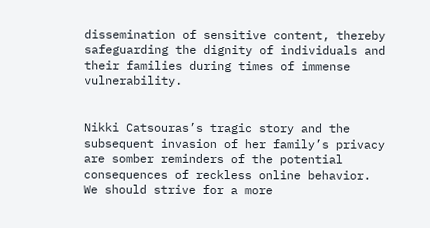dissemination of sensitive content, thereby safeguarding the dignity of individuals and their families during times of immense vulnerability.


Nikki Catsouras’s tragic story and the subsequent invasion of her family’s privacy are somber reminders of the potential consequences of reckless online behavior. We should strive for a more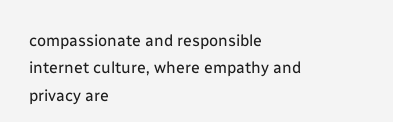compassionate and responsible internet culture, where empathy and privacy are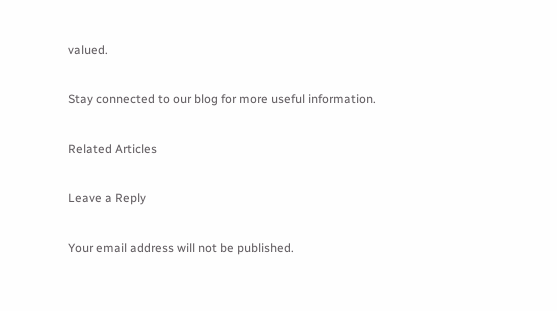valued.

Stay connected to our blog for more useful information.

Related Articles

Leave a Reply

Your email address will not be published.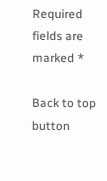Required fields are marked *

Back to top button